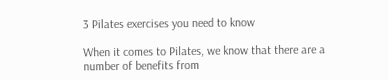3 Pilates exercises you need to know

When it comes to Pilates, we know that there are a number of benefits from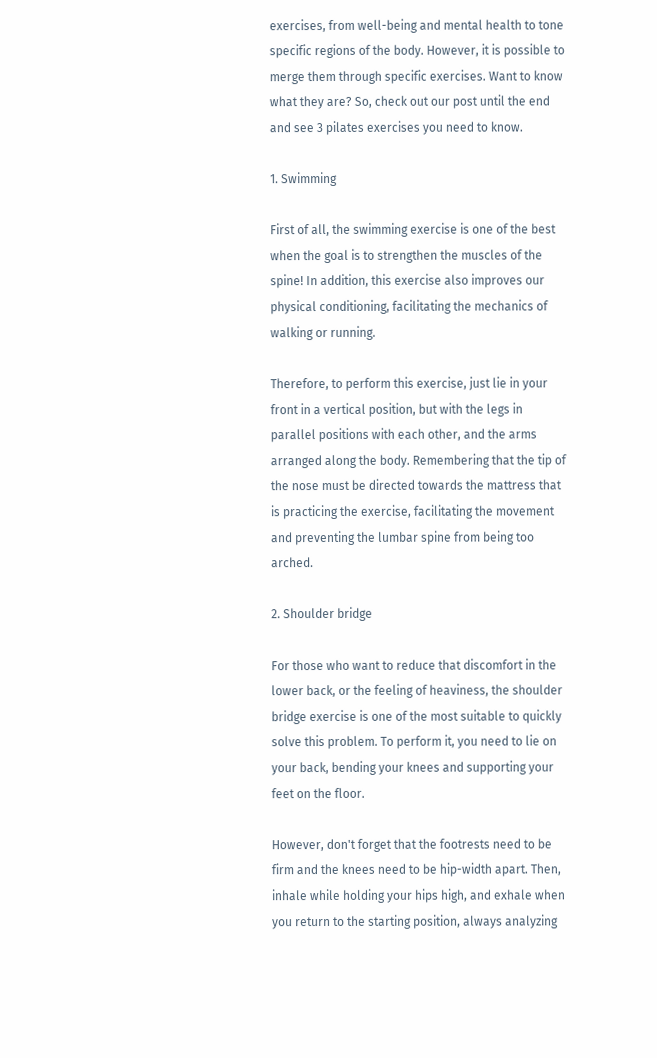exercises, from well-being and mental health to tone specific regions of the body. However, it is possible to merge them through specific exercises. Want to know what they are? So, check out our post until the end and see 3 pilates exercises you need to know.

1. Swimming

First of all, the swimming exercise is one of the best when the goal is to strengthen the muscles of the spine! In addition, this exercise also improves our physical conditioning, facilitating the mechanics of walking or running.

Therefore, to perform this exercise, just lie in your front in a vertical position, but with the legs in parallel positions with each other, and the arms arranged along the body. Remembering that the tip of the nose must be directed towards the mattress that is practicing the exercise, facilitating the movement and preventing the lumbar spine from being too arched.

2. Shoulder bridge

For those who want to reduce that discomfort in the lower back, or the feeling of heaviness, the shoulder bridge exercise is one of the most suitable to quickly solve this problem. To perform it, you need to lie on your back, bending your knees and supporting your feet on the floor.

However, don't forget that the footrests need to be firm and the knees need to be hip-width apart. Then, inhale while holding your hips high, and exhale when you return to the starting position, always analyzing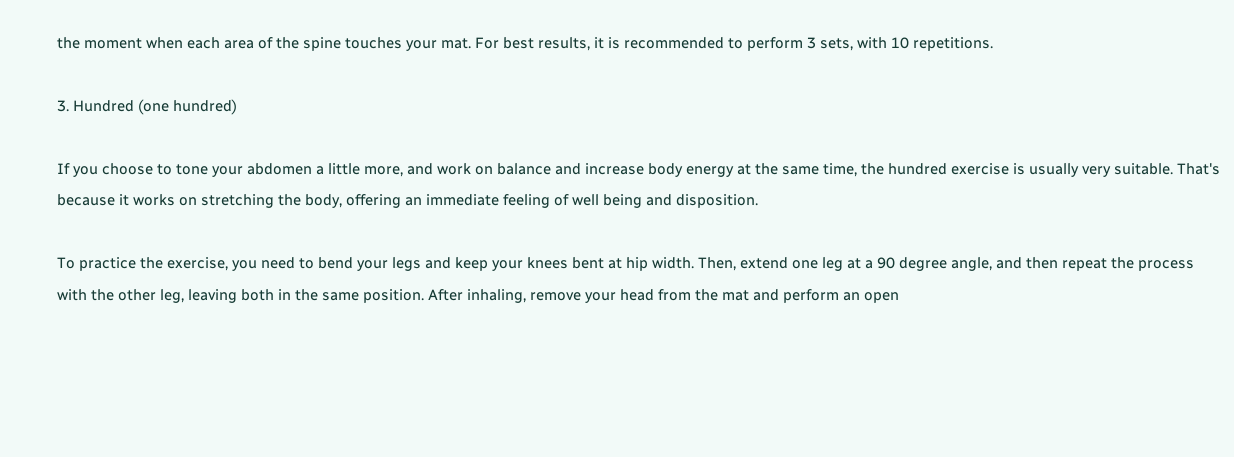the moment when each area of the spine touches your mat. For best results, it is recommended to perform 3 sets, with 10 repetitions.

3. Hundred (one hundred)

If you choose to tone your abdomen a little more, and work on balance and increase body energy at the same time, the hundred exercise is usually very suitable. That's because it works on stretching the body, offering an immediate feeling of well being and disposition.

To practice the exercise, you need to bend your legs and keep your knees bent at hip width. Then, extend one leg at a 90 degree angle, and then repeat the process with the other leg, leaving both in the same position. After inhaling, remove your head from the mat and perform an open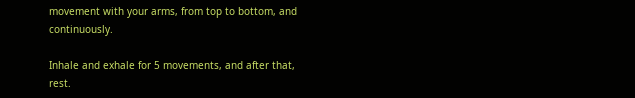movement with your arms, from top to bottom, and continuously.

Inhale and exhale for 5 movements, and after that, rest.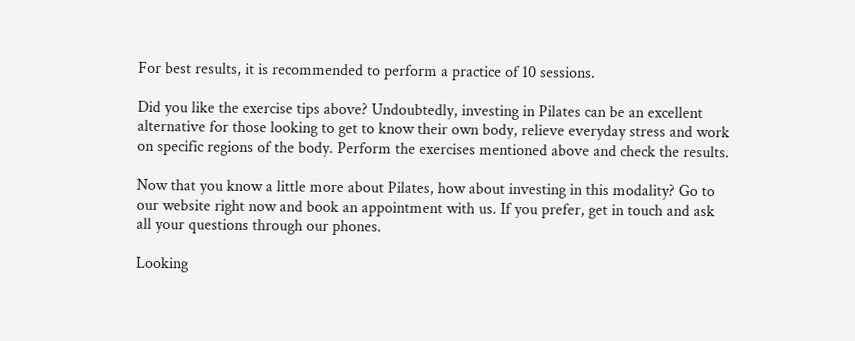For best results, it is recommended to perform a practice of 10 sessions.

Did you like the exercise tips above? Undoubtedly, investing in Pilates can be an excellent alternative for those looking to get to know their own body, relieve everyday stress and work on specific regions of the body. Perform the exercises mentioned above and check the results.

Now that you know a little more about Pilates, how about investing in this modality? Go to our website right now and book an appointment with us. If you prefer, get in touch and ask all your questions through our phones.

Looking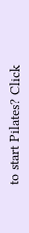to start Pilates? Click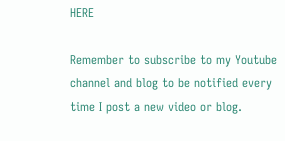HERE

Remember to subscribe to my Youtube channel and blog to be notified every time I post a new video or blog.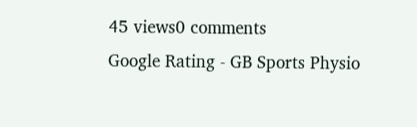45 views0 comments
Google Rating - GB Sports Physio